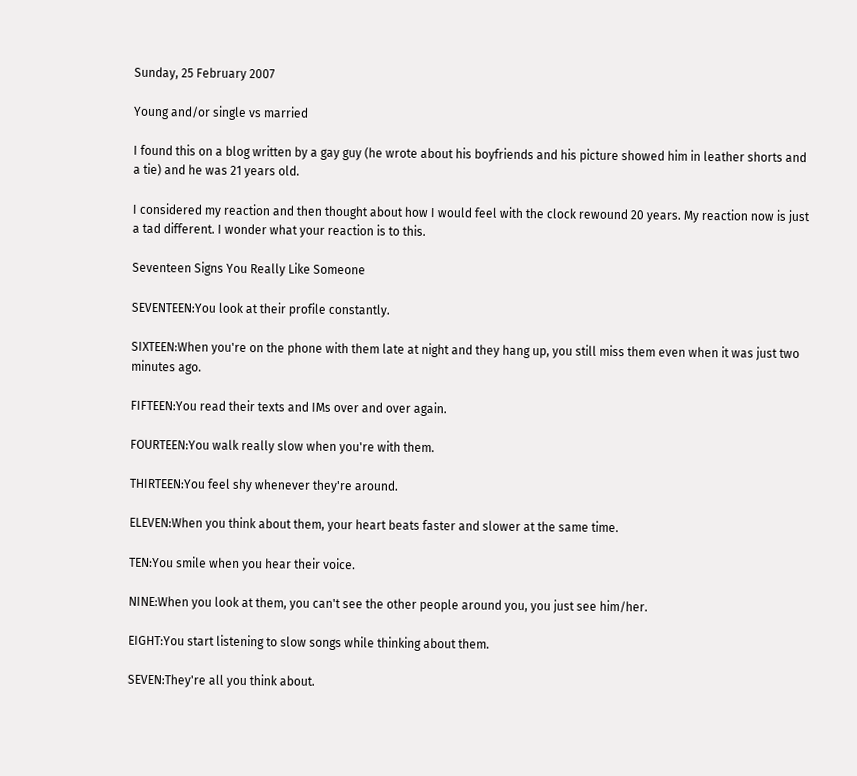Sunday, 25 February 2007

Young and/or single vs married

I found this on a blog written by a gay guy (he wrote about his boyfriends and his picture showed him in leather shorts and a tie) and he was 21 years old.

I considered my reaction and then thought about how I would feel with the clock rewound 20 years. My reaction now is just a tad different. I wonder what your reaction is to this.

Seventeen Signs You Really Like Someone

SEVENTEEN:You look at their profile constantly.

SIXTEEN:When you're on the phone with them late at night and they hang up, you still miss them even when it was just two minutes ago.

FIFTEEN:You read their texts and IMs over and over again.

FOURTEEN:You walk really slow when you're with them.

THIRTEEN:You feel shy whenever they're around.

ELEVEN:When you think about them, your heart beats faster and slower at the same time.

TEN:You smile when you hear their voice.

NINE:When you look at them, you can't see the other people around you, you just see him/her.

EIGHT:You start listening to slow songs while thinking about them.

SEVEN:They're all you think about.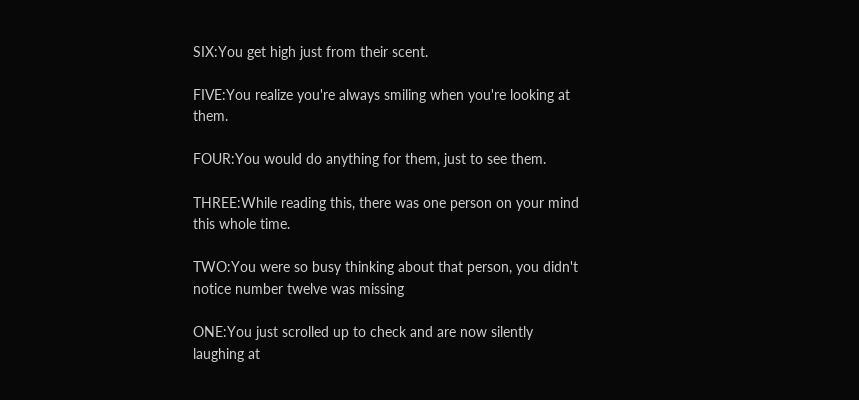SIX:You get high just from their scent.

FIVE:You realize you're always smiling when you're looking at them.

FOUR:You would do anything for them, just to see them.

THREE:While reading this, there was one person on your mind this whole time.

TWO:You were so busy thinking about that person, you didn't notice number twelve was missing

ONE:You just scrolled up to check and are now silently laughing at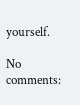yourself.

No comments: